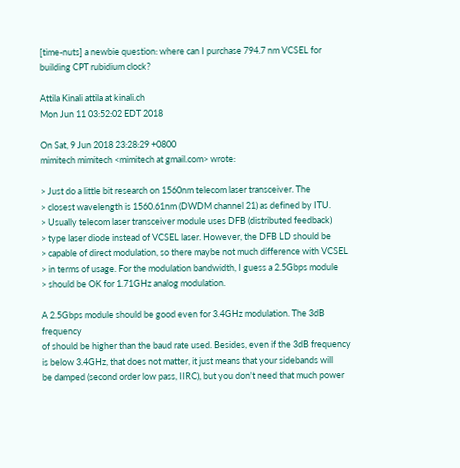[time-nuts] a newbie question: where can I purchase 794.7 nm VCSEL for building CPT rubidium clock?

Attila Kinali attila at kinali.ch
Mon Jun 11 03:52:02 EDT 2018

On Sat, 9 Jun 2018 23:28:29 +0800
mimitech mimitech <mimitech at gmail.com> wrote:

> Just do a little bit research on 1560nm telecom laser transceiver. The
> closest wavelength is 1560.61nm (DWDM channel 21) as defined by ITU.
> Usually telecom laser transceiver module uses DFB (distributed feedback)
> type laser diode instead of VCSEL laser. However, the DFB LD should be
> capable of direct modulation, so there maybe not much difference with VCSEL
> in terms of usage. For the modulation bandwidth, I guess a 2.5Gbps module
> should be OK for 1.71GHz analog modulation.

A 2.5Gbps module should be good even for 3.4GHz modulation. The 3dB frequency
of should be higher than the baud rate used. Besides, even if the 3dB frequency
is below 3.4GHz, that does not matter, it just means that your sidebands will
be damped (second order low pass, IIRC), but you don't need that much power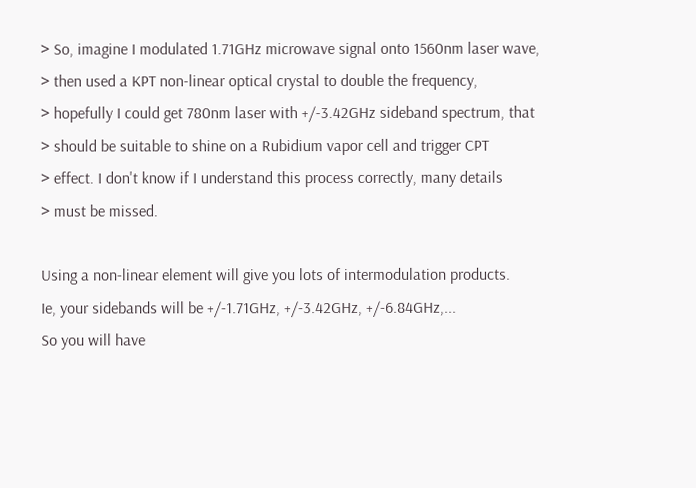> So, imagine I modulated 1.71GHz microwave signal onto 1560nm laser wave,
> then used a KPT non-linear optical crystal to double the frequency,
> hopefully I could get 780nm laser with +/-3.42GHz sideband spectrum, that
> should be suitable to shine on a Rubidium vapor cell and trigger CPT
> effect. I don't know if I understand this process correctly, many details
> must be missed.

Using a non-linear element will give you lots of intermodulation products.
Ie, your sidebands will be +/-1.71GHz, +/-3.42GHz, +/-6.84GHz,...
So you will have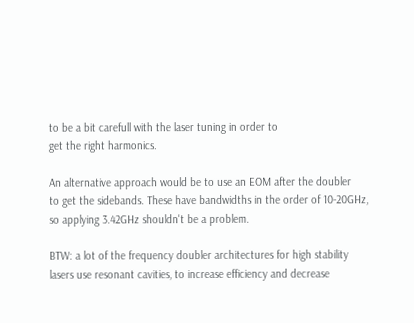to be a bit carefull with the laser tuning in order to
get the right harmonics.

An alternative approach would be to use an EOM after the doubler
to get the sidebands. These have bandwidths in the order of 10-20GHz,
so applying 3.42GHz shouldn't be a problem.

BTW: a lot of the frequency doubler architectures for high stability
lasers use resonant cavities, to increase efficiency and decrease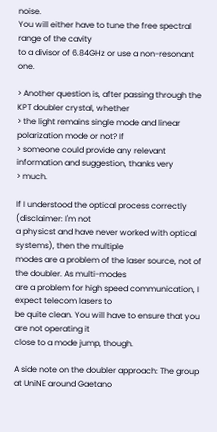noise.
You will either have to tune the free spectral range of the cavity
to a divisor of 6.84GHz or use a non-resonant one.

> Another question is, after passing through the KPT doubler crystal, whether
> the light remains single mode and linear polarization mode or not? If
> someone could provide any relevant information and suggestion, thanks very
> much.

If I understood the optical process correctly (disclaimer: I'm not
a physicst and have never worked with optical systems), then the multiple
modes are a problem of the laser source, not of the doubler. As multi-modes
are a problem for high speed communication, I expect telecom lasers to
be quite clean. You will have to ensure that you are not operating it
close to a mode jump, though.

A side note on the doubler approach: The group at UniNE around Gaetano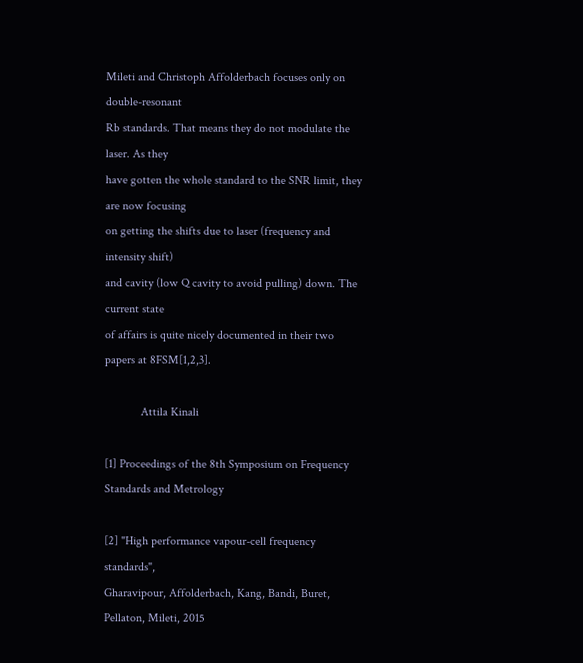Mileti and Christoph Affolderbach focuses only on double-resonant
Rb standards. That means they do not modulate the laser. As they
have gotten the whole standard to the SNR limit, they are now focusing
on getting the shifts due to laser (frequency and intensity shift)
and cavity (low Q cavity to avoid pulling) down. The current state
of affairs is quite nicely documented in their two papers at 8FSM[1,2,3].

            Attila Kinali

[1] Proceedings of the 8th Symposium on Frequency Standards and Metrology

[2] "High performance vapour-cell frequency standards",
Gharavipour, Affolderbach, Kang, Bandi, Buret, Pellaton, Mileti, 2015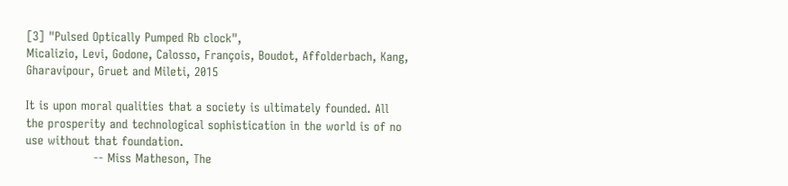[3] "Pulsed Optically Pumped Rb clock",
Micalizio, Levi, Godone, Calosso, François, Boudot, Affolderbach, Kang,
Gharavipour, Gruet and Mileti, 2015

It is upon moral qualities that a society is ultimately founded. All
the prosperity and technological sophistication in the world is of no
use without that foundation.
                 -- Miss Matheson, The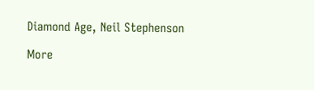Diamond Age, Neil Stephenson

More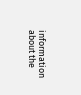information about the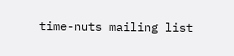time-nuts mailing list